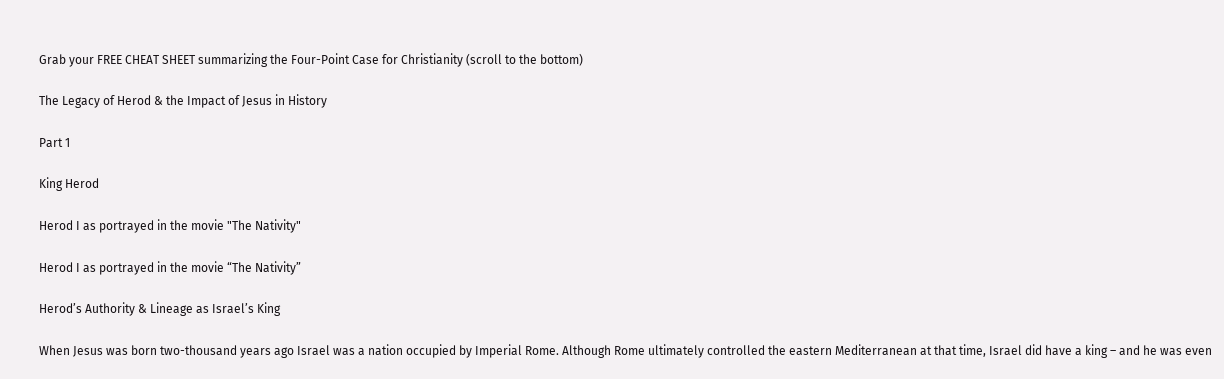Grab your FREE CHEAT SHEET summarizing the Four-Point Case for Christianity (scroll to the bottom)

The Legacy of Herod & the Impact of Jesus in History

Part 1

King Herod

Herod I as portrayed in the movie "The Nativity"

Herod I as portrayed in the movie “The Nativity”

Herod’s Authority & Lineage as Israel’s King

When Jesus was born two-thousand years ago Israel was a nation occupied by Imperial Rome. Although Rome ultimately controlled the eastern Mediterranean at that time, Israel did have a king – and he was even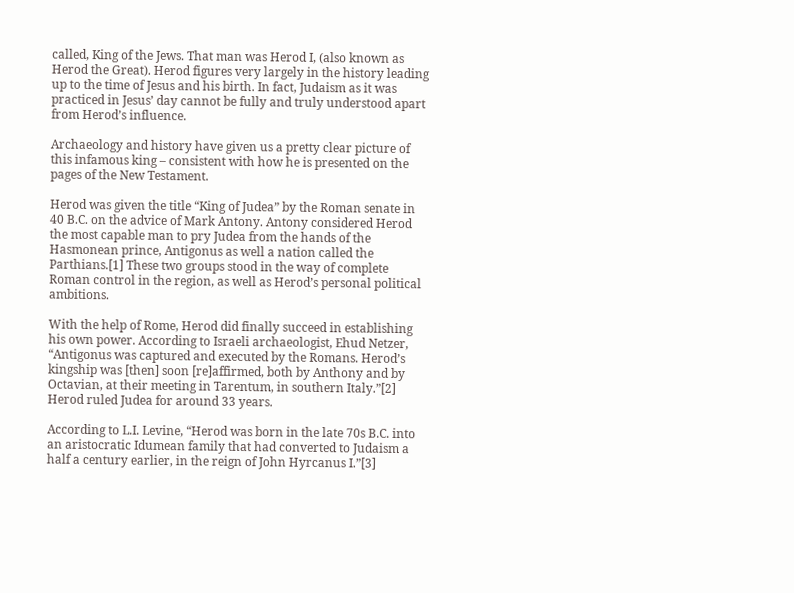called, King of the Jews. That man was Herod I, (also known as Herod the Great). Herod figures very largely in the history leading up to the time of Jesus and his birth. In fact, Judaism as it was practiced in Jesus’ day cannot be fully and truly understood apart from Herod’s influence.

Archaeology and history have given us a pretty clear picture of this infamous king – consistent with how he is presented on the pages of the New Testament.

Herod was given the title “King of Judea” by the Roman senate in 40 B.C. on the advice of Mark Antony. Antony considered Herod the most capable man to pry Judea from the hands of the Hasmonean prince, Antigonus as well a nation called the Parthians.[1] These two groups stood in the way of complete Roman control in the region, as well as Herod’s personal political ambitions.

With the help of Rome, Herod did finally succeed in establishing his own power. According to Israeli archaeologist, Ehud Netzer, “Antigonus was captured and executed by the Romans. Herod’s kingship was [then] soon [re]affirmed, both by Anthony and by Octavian, at their meeting in Tarentum, in southern Italy.”[2] Herod ruled Judea for around 33 years.

According to L.I. Levine, “Herod was born in the late 70s B.C. into an aristocratic Idumean family that had converted to Judaism a half a century earlier, in the reign of John Hyrcanus I.”[3]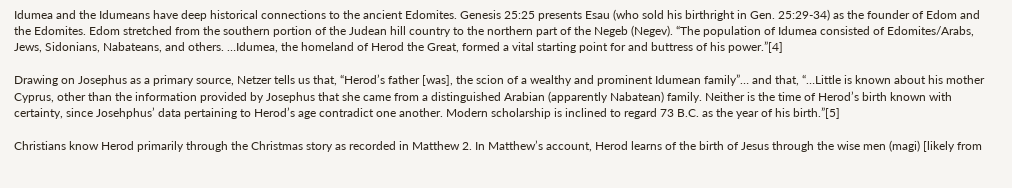Idumea and the Idumeans have deep historical connections to the ancient Edomites. Genesis 25:25 presents Esau (who sold his birthright in Gen. 25:29-34) as the founder of Edom and the Edomites. Edom stretched from the southern portion of the Judean hill country to the northern part of the Negeb (Negev). “The population of Idumea consisted of Edomites/Arabs, Jews, Sidonians, Nabateans, and others. …Idumea, the homeland of Herod the Great, formed a vital starting point for and buttress of his power.”[4]

Drawing on Josephus as a primary source, Netzer tells us that, “Herod’s father [was], the scion of a wealthy and prominent Idumean family”… and that, “…Little is known about his mother Cyprus, other than the information provided by Josephus that she came from a distinguished Arabian (apparently Nabatean) family. Neither is the time of Herod’s birth known with certainty, since Josehphus’ data pertaining to Herod’s age contradict one another. Modern scholarship is inclined to regard 73 B.C. as the year of his birth.”[5]

Christians know Herod primarily through the Christmas story as recorded in Matthew 2. In Matthew’s account, Herod learns of the birth of Jesus through the wise men (magi) [likely from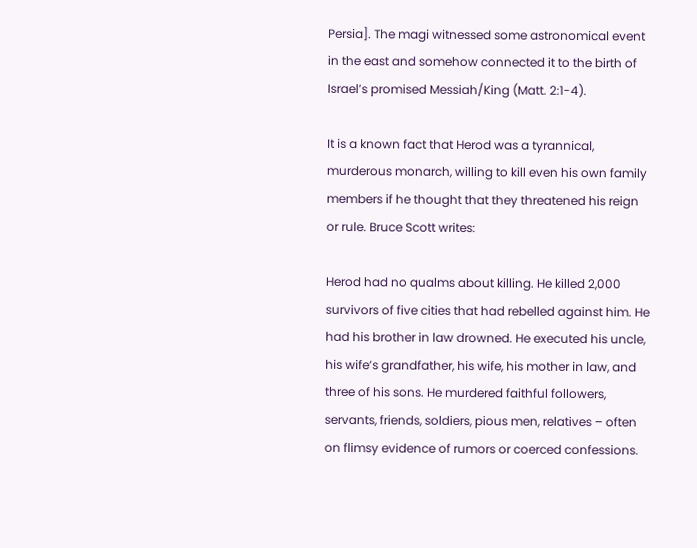Persia]. The magi witnessed some astronomical event in the east and somehow connected it to the birth of Israel’s promised Messiah/King (Matt. 2:1-4).

It is a known fact that Herod was a tyrannical, murderous monarch, willing to kill even his own family members if he thought that they threatened his reign or rule. Bruce Scott writes:

Herod had no qualms about killing. He killed 2,000 survivors of five cities that had rebelled against him. He had his brother in law drowned. He executed his uncle, his wife’s grandfather, his wife, his mother in law, and three of his sons. He murdered faithful followers, servants, friends, soldiers, pious men, relatives – often on flimsy evidence of rumors or coerced confessions.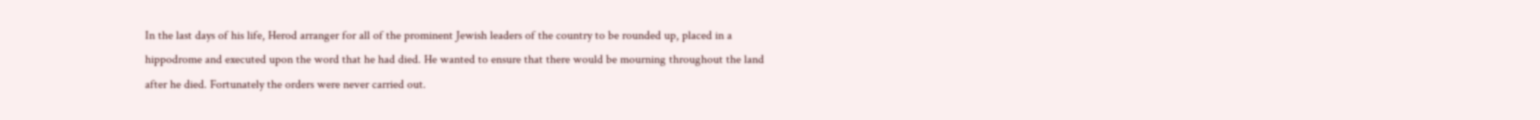In the last days of his life, Herod arranger for all of the prominent Jewish leaders of the country to be rounded up, placed in a hippodrome and executed upon the word that he had died. He wanted to ensure that there would be mourning throughout the land after he died. Fortunately the orders were never carried out.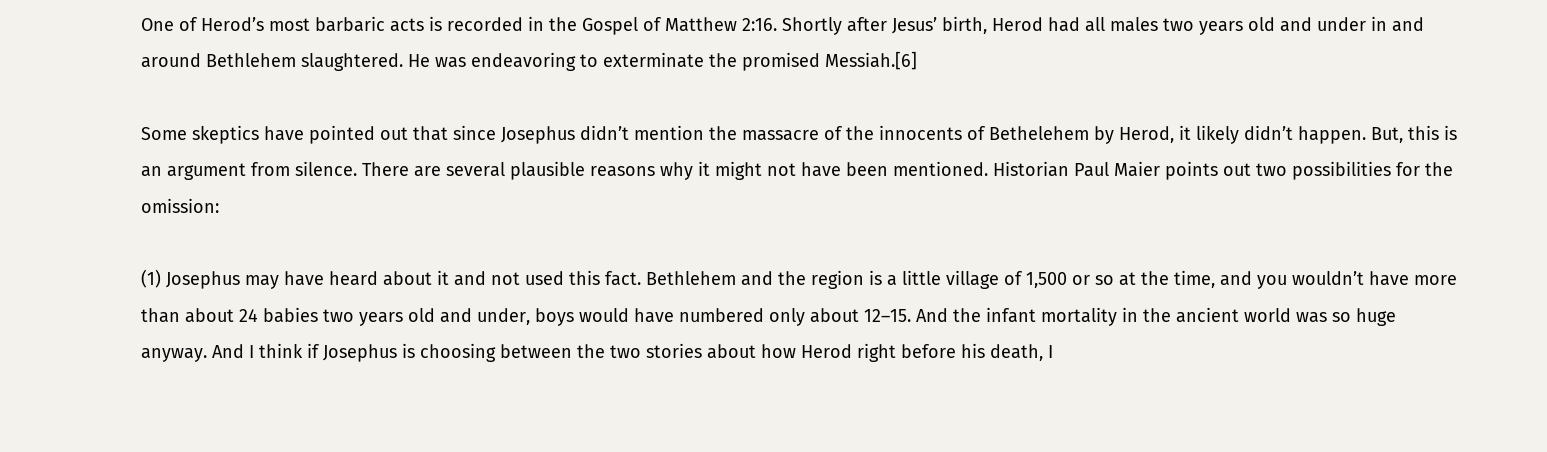One of Herod’s most barbaric acts is recorded in the Gospel of Matthew 2:16. Shortly after Jesus’ birth, Herod had all males two years old and under in and around Bethlehem slaughtered. He was endeavoring to exterminate the promised Messiah.[6]

Some skeptics have pointed out that since Josephus didn’t mention the massacre of the innocents of Bethelehem by Herod, it likely didn’t happen. But, this is an argument from silence. There are several plausible reasons why it might not have been mentioned. Historian Paul Maier points out two possibilities for the omission:

(1) Josephus may have heard about it and not used this fact. Bethlehem and the region is a little village of 1,500 or so at the time, and you wouldn’t have more than about 24 babies two years old and under, boys would have numbered only about 12–15. And the infant mortality in the ancient world was so huge anyway. And I think if Josephus is choosing between the two stories about how Herod right before his death, I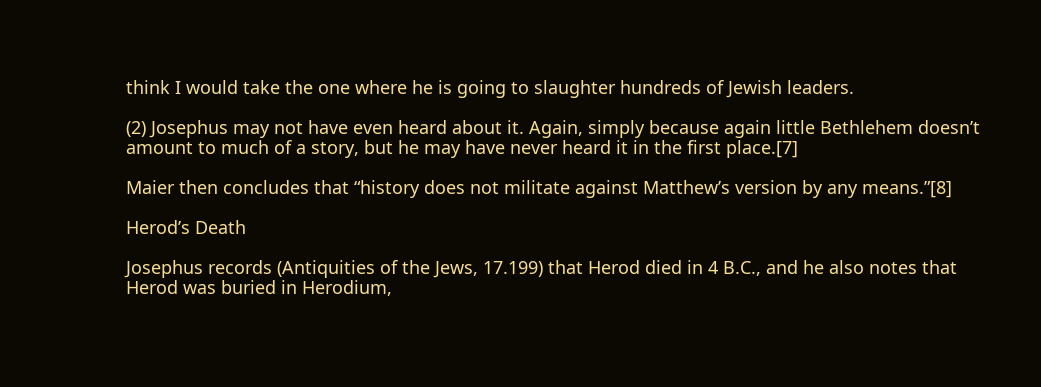think I would take the one where he is going to slaughter hundreds of Jewish leaders.

(2) Josephus may not have even heard about it. Again, simply because again little Bethlehem doesn’t amount to much of a story, but he may have never heard it in the first place.[7]

Maier then concludes that “history does not militate against Matthew’s version by any means.”[8]

Herod’s Death

Josephus records (Antiquities of the Jews, 17.199) that Herod died in 4 B.C., and he also notes that Herod was buried in Herodium,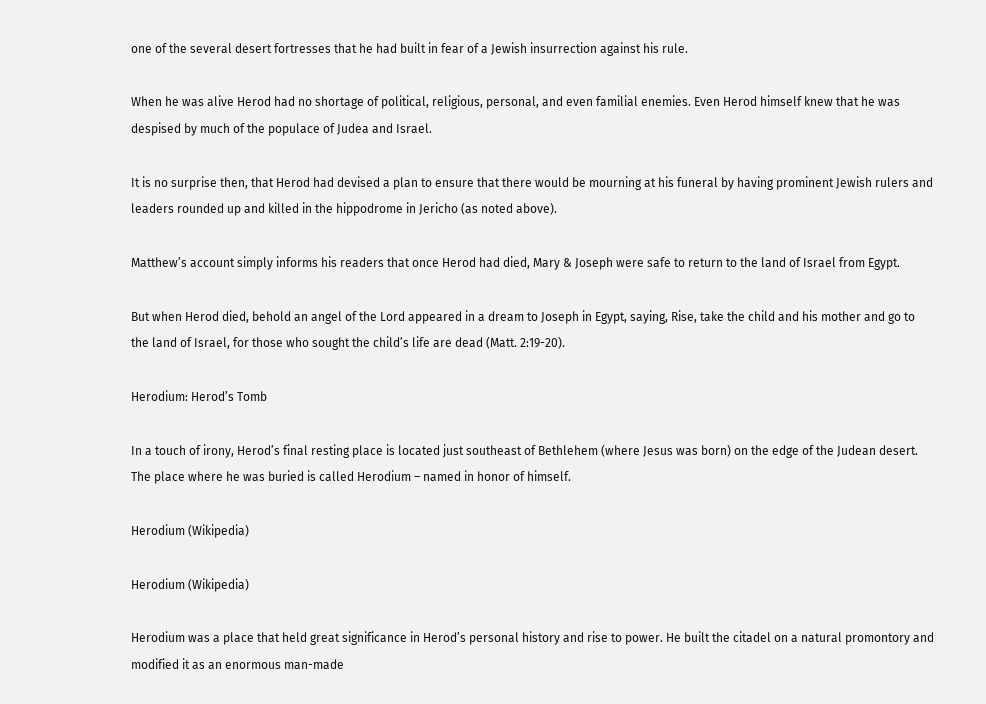one of the several desert fortresses that he had built in fear of a Jewish insurrection against his rule.

When he was alive Herod had no shortage of political, religious, personal, and even familial enemies. Even Herod himself knew that he was despised by much of the populace of Judea and Israel.

It is no surprise then, that Herod had devised a plan to ensure that there would be mourning at his funeral by having prominent Jewish rulers and leaders rounded up and killed in the hippodrome in Jericho (as noted above).

Matthew’s account simply informs his readers that once Herod had died, Mary & Joseph were safe to return to the land of Israel from Egypt.

But when Herod died, behold an angel of the Lord appeared in a dream to Joseph in Egypt, saying, Rise, take the child and his mother and go to the land of Israel, for those who sought the child’s life are dead (Matt. 2:19-20).

Herodium: Herod’s Tomb

In a touch of irony, Herod’s final resting place is located just southeast of Bethlehem (where Jesus was born) on the edge of the Judean desert. The place where he was buried is called Herodium – named in honor of himself.

Herodium (Wikipedia)

Herodium (Wikipedia)

Herodium was a place that held great significance in Herod’s personal history and rise to power. He built the citadel on a natural promontory and modified it as an enormous man-made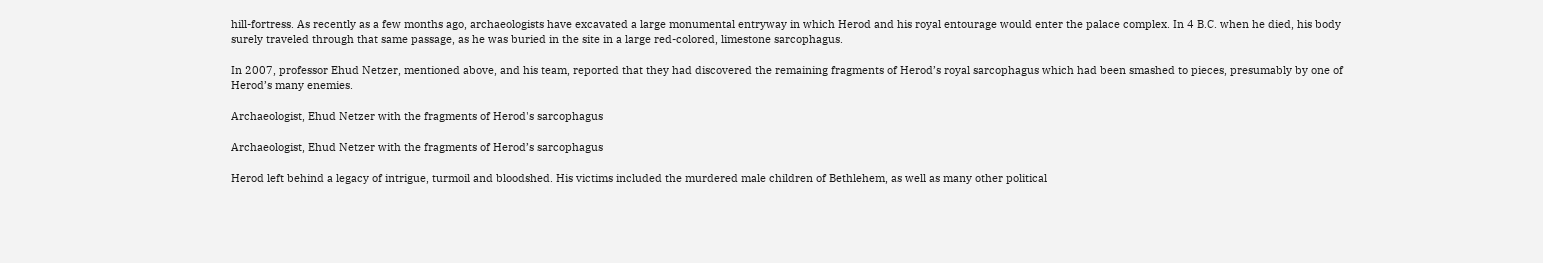hill-fortress. As recently as a few months ago, archaeologists have excavated a large monumental entryway in which Herod and his royal entourage would enter the palace complex. In 4 B.C. when he died, his body surely traveled through that same passage, as he was buried in the site in a large red-colored, limestone sarcophagus.

In 2007, professor Ehud Netzer, mentioned above, and his team, reported that they had discovered the remaining fragments of Herod’s royal sarcophagus which had been smashed to pieces, presumably by one of Herod’s many enemies.

Archaeologist, Ehud Netzer with the fragments of Herod's sarcophagus

Archaeologist, Ehud Netzer with the fragments of Herod’s sarcophagus

Herod left behind a legacy of intrigue, turmoil and bloodshed. His victims included the murdered male children of Bethlehem, as well as many other political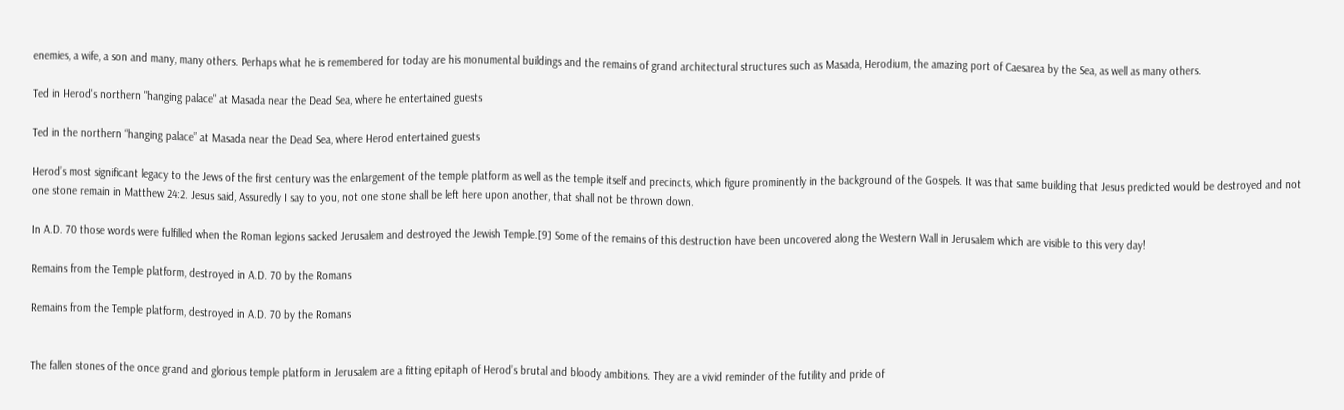enemies, a wife, a son and many, many others. Perhaps what he is remembered for today are his monumental buildings and the remains of grand architectural structures such as Masada, Herodium, the amazing port of Caesarea by the Sea, as well as many others.

Ted in Herod's northern "hanging palace" at Masada near the Dead Sea, where he entertained guests

Ted in the northern “hanging palace” at Masada near the Dead Sea, where Herod entertained guests

Herod’s most significant legacy to the Jews of the first century was the enlargement of the temple platform as well as the temple itself and precincts, which figure prominently in the background of the Gospels. It was that same building that Jesus predicted would be destroyed and not one stone remain in Matthew 24:2. Jesus said, Assuredly I say to you, not one stone shall be left here upon another, that shall not be thrown down.

In A.D. 70 those words were fulfilled when the Roman legions sacked Jerusalem and destroyed the Jewish Temple.[9] Some of the remains of this destruction have been uncovered along the Western Wall in Jerusalem which are visible to this very day!

Remains from the Temple platform, destroyed in A.D. 70 by the Romans

Remains from the Temple platform, destroyed in A.D. 70 by the Romans


The fallen stones of the once grand and glorious temple platform in Jerusalem are a fitting epitaph of Herod’s brutal and bloody ambitions. They are a vivid reminder of the futility and pride of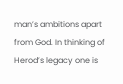man’s ambitions apart from God. In thinking of Herod’s legacy one is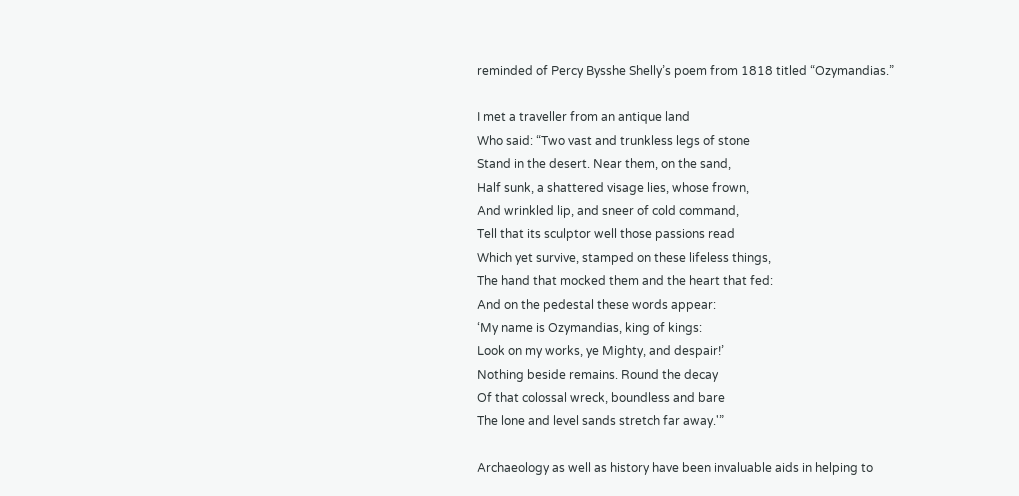reminded of Percy Bysshe Shelly’s poem from 1818 titled “Ozymandias.”

I met a traveller from an antique land
Who said: “Two vast and trunkless legs of stone
Stand in the desert. Near them, on the sand,
Half sunk, a shattered visage lies, whose frown,
And wrinkled lip, and sneer of cold command,
Tell that its sculptor well those passions read
Which yet survive, stamped on these lifeless things,
The hand that mocked them and the heart that fed:
And on the pedestal these words appear:
‘My name is Ozymandias, king of kings:
Look on my works, ye Mighty, and despair!’
Nothing beside remains. Round the decay
Of that colossal wreck, boundless and bare
The lone and level sands stretch far away.'”

Archaeology as well as history have been invaluable aids in helping to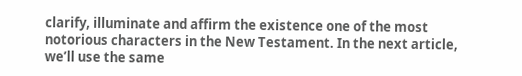clarify, illuminate and affirm the existence one of the most notorious characters in the New Testament. In the next article, we’ll use the same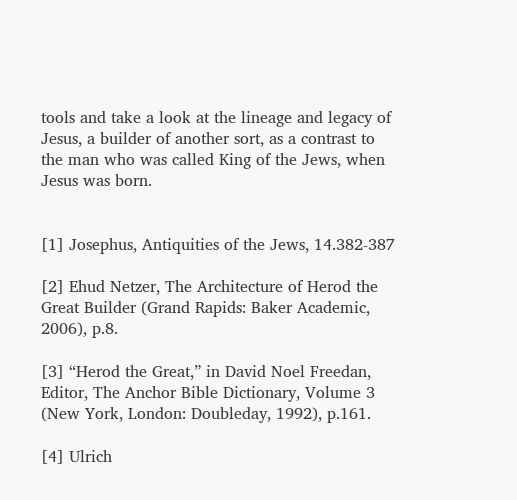tools and take a look at the lineage and legacy of Jesus, a builder of another sort, as a contrast to the man who was called King of the Jews, when Jesus was born.


[1] Josephus, Antiquities of the Jews, 14.382-387

[2] Ehud Netzer, The Architecture of Herod the Great Builder (Grand Rapids: Baker Academic, 2006), p.8.

[3] “Herod the Great,” in David Noel Freedan, Editor, The Anchor Bible Dictionary, Volume 3 (New York, London: Doubleday, 1992), p.161.

[4] Ulrich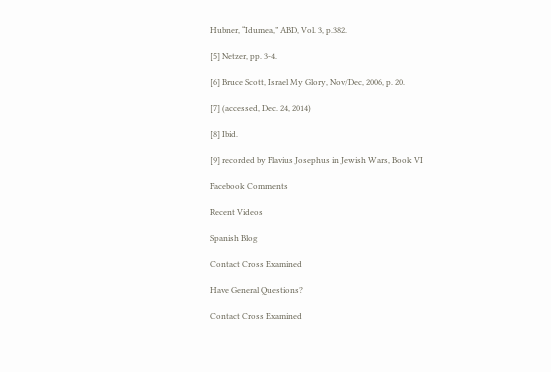Hubner, “Idumea,” ABD, Vol. 3, p.382.

[5] Netzer, pp. 3-4.

[6] Bruce Scott, Israel My Glory, Nov/Dec, 2006, p. 20.

[7] (accessed, Dec. 24, 2014)

[8] Ibid.

[9] recorded by Flavius Josephus in Jewish Wars, Book VI

Facebook Comments

Recent Videos

Spanish Blog

Contact Cross Examined

Have General Questions?

Contact Cross Examined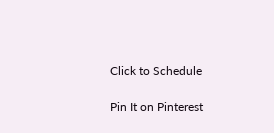Click to Schedule

Pin It on Pinterest